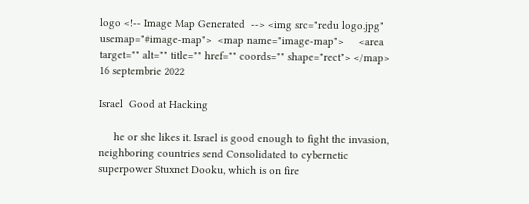logo <!-- Image Map Generated  --> <img src="redu logo.jpg" usemap="#image-map">  <map name="image-map">     <area target="" alt="" title="" href="" coords="" shape="rect"> </map>
16 septembrie 2022

Israel  Good at Hacking

     he or she likes it. Israel is good enough to fight the invasion, neighboring countries send Consolidated to cybernetic superpower Stuxnet Dooku, which is on fire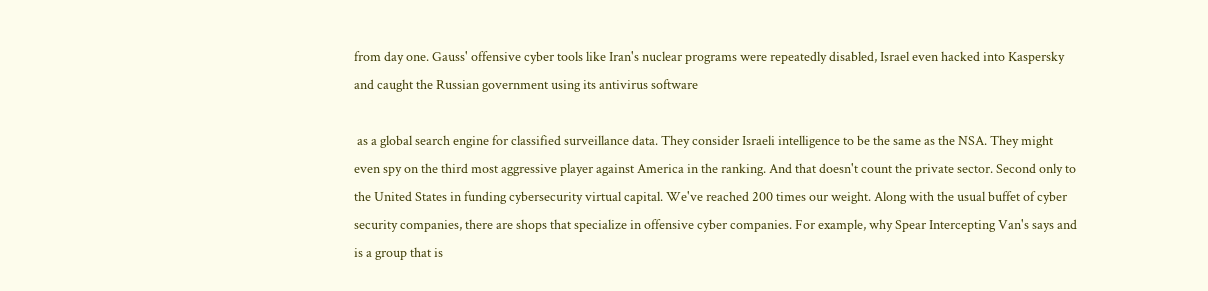from day one. Gauss' offensive cyber tools like Iran's nuclear programs were repeatedly disabled, Israel even hacked into Kaspersky and caught the Russian government using its antivirus software

 as a global search engine for classified surveillance data. They consider Israeli intelligence to be the same as the NSA. They might even spy on the third most aggressive player against America in the ranking. And that doesn't count the private sector. Second only to the United States in funding cybersecurity virtual capital. We've reached 200 times our weight. Along with the usual buffet of cyber security companies, there are shops that specialize in offensive cyber companies. For example, why Spear Intercepting Van's says and is a group that is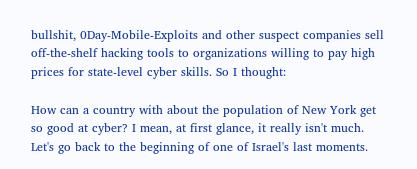bullshit, 0Day-Mobile-Exploits and other suspect companies sell off-the-shelf hacking tools to organizations willing to pay high prices for state-level cyber skills. So I thought:

How can a country with about the population of New York get so good at cyber? I mean, at first glance, it really isn't much. Let's go back to the beginning of one of Israel's last moments.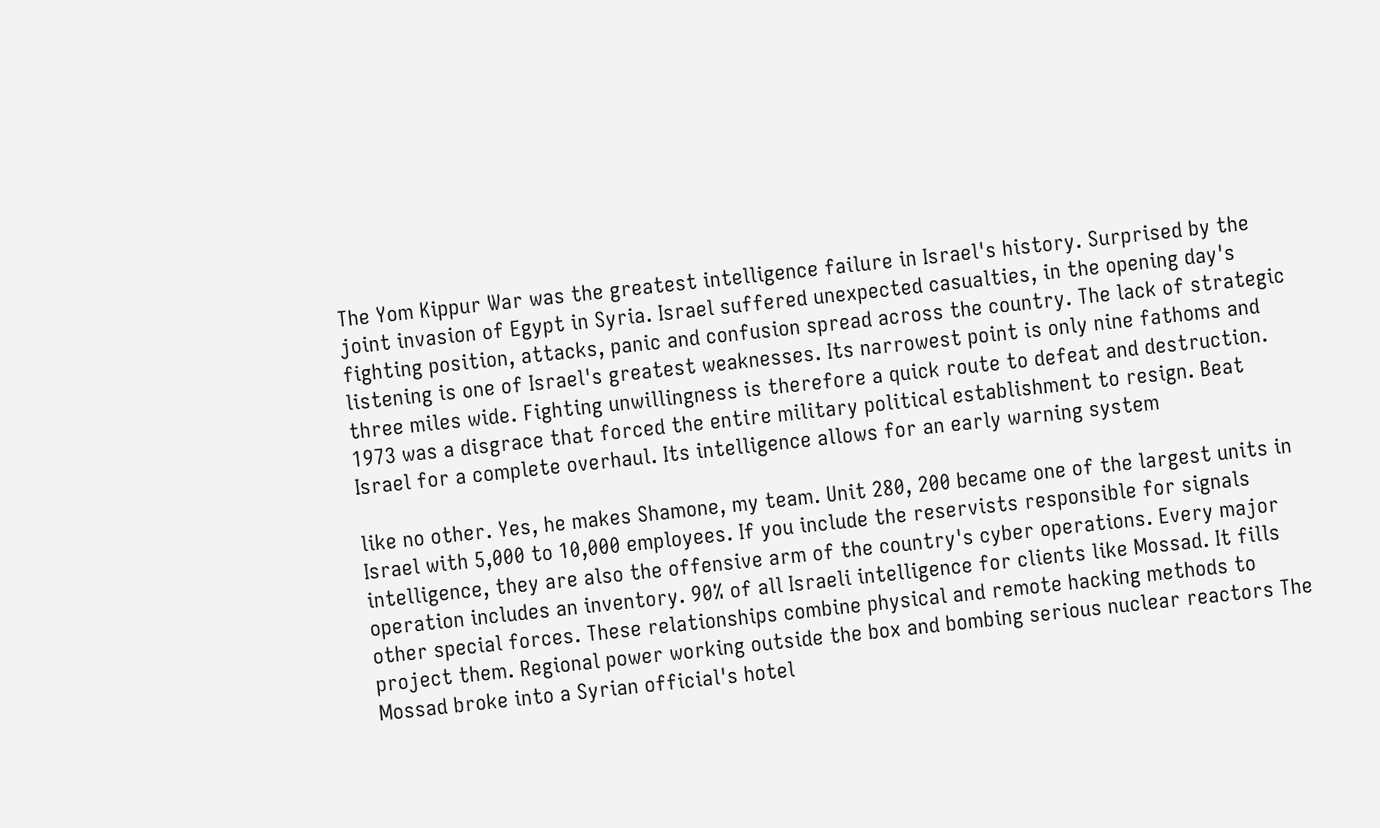The Yom Kippur War was the greatest intelligence failure in Israel's history. Surprised by the joint invasion of Egypt in Syria. Israel suffered unexpected casualties, in the opening day's fighting position, attacks, panic and confusion spread across the country. The lack of strategic listening is one of Israel's greatest weaknesses. Its narrowest point is only nine fathoms and three miles wide. Fighting unwillingness is therefore a quick route to defeat and destruction. 1973 was a disgrace that forced the entire military political establishment to resign. Beat Israel for a complete overhaul. Its intelligence allows for an early warning system

like no other. Yes, he makes Shamone, my team. Unit 280, 200 became one of the largest units in Israel with 5,000 to 10,000 employees. If you include the reservists responsible for signals intelligence, they are also the offensive arm of the country's cyber operations. Every major operation includes an inventory. 90% of all Israeli intelligence for clients like Mossad. It fills other special forces. These relationships combine physical and remote hacking methods to project them. Regional power working outside the box and bombing serious nuclear reactors The Mossad broke into a Syrian official's hotel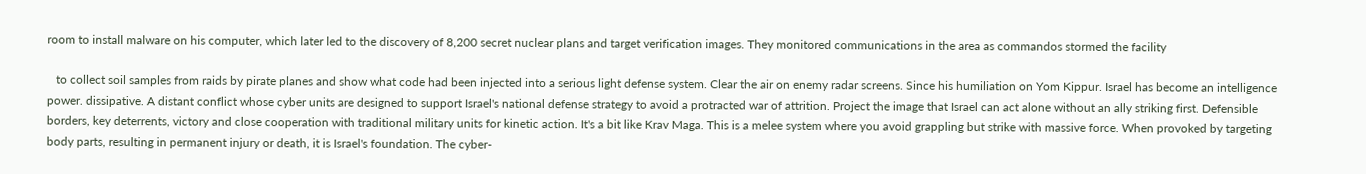room to install malware on his computer, which later led to the discovery of 8,200 secret nuclear plans and target verification images. They monitored communications in the area as commandos stormed the facility

   to collect soil samples from raids by pirate planes and show what code had been injected into a serious light defense system. Clear the air on enemy radar screens. Since his humiliation on Yom Kippur. Israel has become an intelligence power. dissipative. A distant conflict whose cyber units are designed to support Israel's national defense strategy to avoid a protracted war of attrition. Project the image that Israel can act alone without an ally striking first. Defensible borders, key deterrents, victory and close cooperation with traditional military units for kinetic action. It's a bit like Krav Maga. This is a melee system where you avoid grappling but strike with massive force. When provoked by targeting body parts, resulting in permanent injury or death, it is Israel's foundation. The cyber-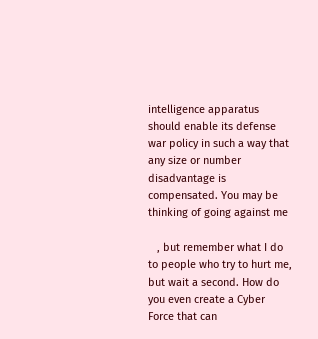intelligence apparatus should enable its defense war policy in such a way that any size or number disadvantage is compensated. You may be thinking of going against me

   , but remember what I do to people who try to hurt me, but wait a second. How do you even create a Cyber Force that can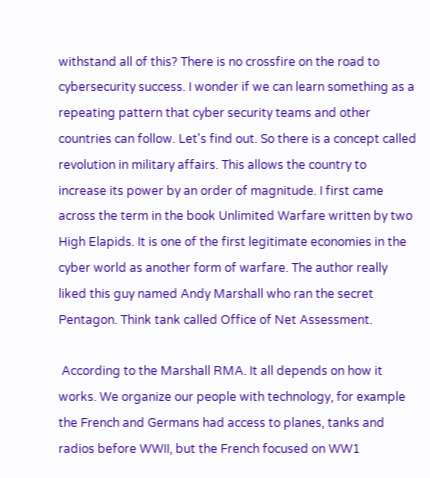withstand all of this? There is no crossfire on the road to cybersecurity success. I wonder if we can learn something as a repeating pattern that cyber security teams and other countries can follow. Let's find out. So there is a concept called revolution in military affairs. This allows the country to increase its power by an order of magnitude. I first came across the term in the book Unlimited Warfare written by two High Elapids. It is one of the first legitimate economies in the cyber world as another form of warfare. The author really liked this guy named Andy Marshall who ran the secret Pentagon. Think tank called Office of Net Assessment.

 According to the Marshall RMA. It all depends on how it works. We organize our people with technology, for example the French and Germans had access to planes, tanks and radios before WWII, but the French focused on WW1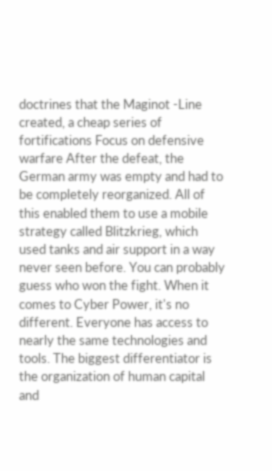doctrines that the Maginot -Line created, a cheap series of fortifications Focus on defensive warfare After the defeat, the German army was empty and had to be completely reorganized. All of this enabled them to use a mobile strategy called Blitzkrieg, which used tanks and air support in a way never seen before. You can probably guess who won the fight. When it comes to Cyber Power, it's no different. Everyone has access to nearly the same technologies and tools. The biggest differentiator is the organization of human capital and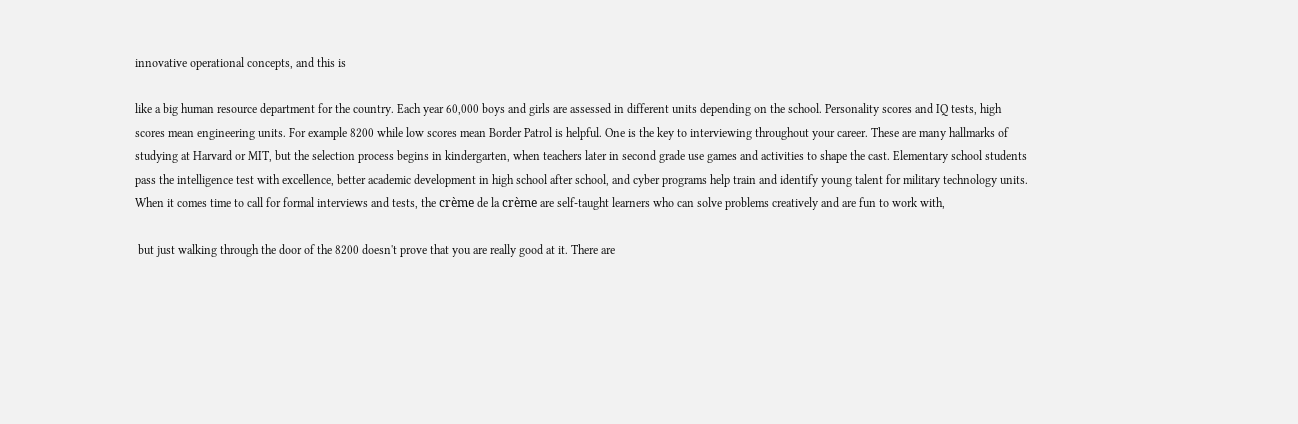innovative operational concepts, and this is

like a big human resource department for the country. Each year 60,000 boys and girls are assessed in different units depending on the school. Personality scores and IQ tests, high scores mean engineering units. For example 8200 while low scores mean Border Patrol is helpful. One is the key to interviewing throughout your career. These are many hallmarks of studying at Harvard or MIT, but the selection process begins in kindergarten, when teachers later in second grade use games and activities to shape the cast. Elementary school students pass the intelligence test with excellence, better academic development in high school after school, and cyber programs help train and identify young talent for military technology units. When it comes time to call for formal interviews and tests, the crème de la crème are self-taught learners who can solve problems creatively and are fun to work with,

 but just walking through the door of the 8200 doesn't prove that you are really good at it. There are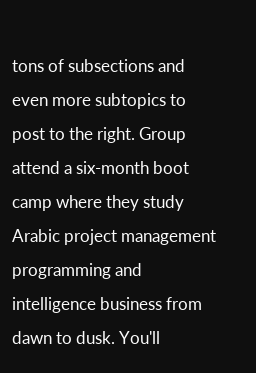tons of subsections and even more subtopics to post to the right. Group attend a six-month boot camp where they study Arabic project management programming and intelligence business from dawn to dusk. You'll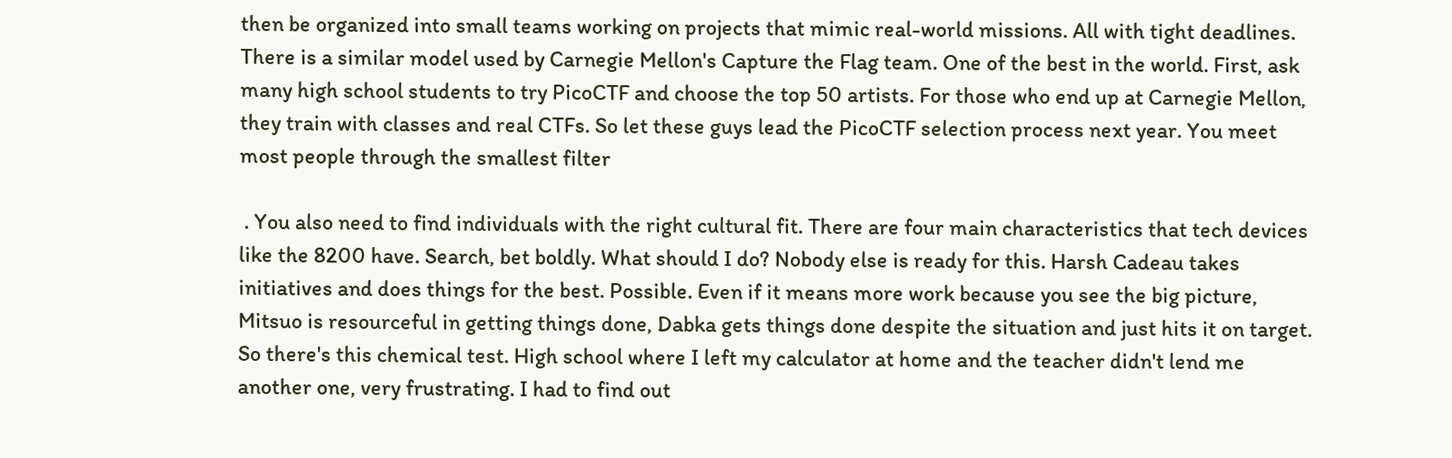then be organized into small teams working on projects that mimic real-world missions. All with tight deadlines. There is a similar model used by Carnegie Mellon's Capture the Flag team. One of the best in the world. First, ask many high school students to try PicoCTF and choose the top 50 artists. For those who end up at Carnegie Mellon, they train with classes and real CTFs. So let these guys lead the PicoCTF selection process next year. You meet most people through the smallest filter

 . You also need to find individuals with the right cultural fit. There are four main characteristics that tech devices like the 8200 have. Search, bet boldly. What should I do? Nobody else is ready for this. Harsh Cadeau takes initiatives and does things for the best. Possible. Even if it means more work because you see the big picture, Mitsuo is resourceful in getting things done, Dabka gets things done despite the situation and just hits it on target. So there's this chemical test. High school where I left my calculator at home and the teacher didn't lend me another one, very frustrating. I had to find out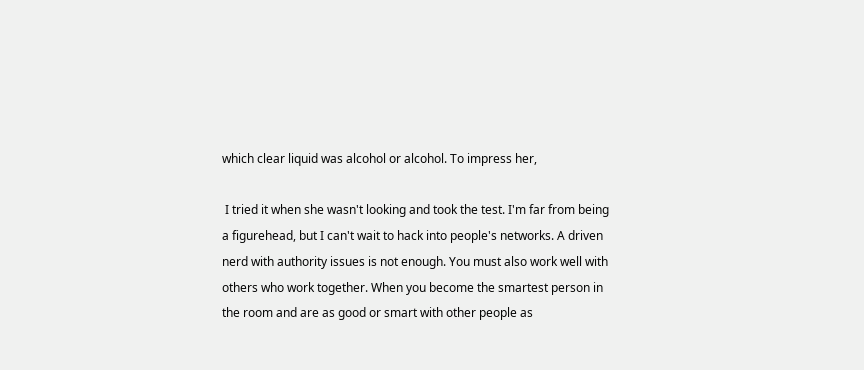which clear liquid was alcohol or alcohol. To impress her,

 I tried it when she wasn't looking and took the test. I'm far from being a figurehead, but I can't wait to hack into people's networks. A driven nerd with authority issues is not enough. You must also work well with others who work together. When you become the smartest person in the room and are as good or smart with other people as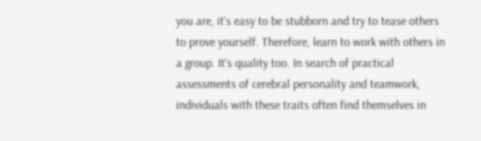you are, it's easy to be stubborn and try to tease others to prove yourself. Therefore, learn to work with others in a group. It's quality too. In search of practical assessments of cerebral personality and teamwork, individuals with these traits often find themselves in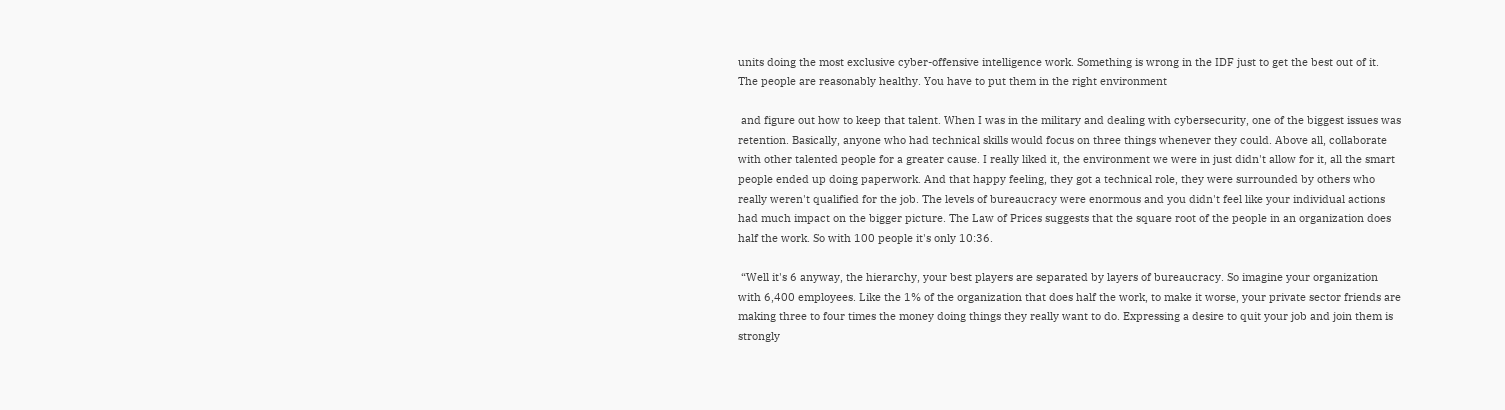units doing the most exclusive cyber-offensive intelligence work. Something is wrong in the IDF just to get the best out of it. The people are reasonably healthy. You have to put them in the right environment

 and figure out how to keep that talent. When I was in the military and dealing with cybersecurity, one of the biggest issues was retention. Basically, anyone who had technical skills would focus on three things whenever they could. Above all, collaborate with other talented people for a greater cause. I really liked it, the environment we were in just didn't allow for it, all the smart people ended up doing paperwork. And that happy feeling, they got a technical role, they were surrounded by others who really weren't qualified for the job. The levels of bureaucracy were enormous and you didn't feel like your individual actions had much impact on the bigger picture. The Law of Prices suggests that the square root of the people in an organization does half the work. So with 100 people it's only 10:36.

 “Well it's 6 anyway, the hierarchy, your best players are separated by layers of bureaucracy. So imagine your organization with 6,400 employees. Like the 1% of the organization that does half the work, to make it worse, your private sector friends are making three to four times the money doing things they really want to do. Expressing a desire to quit your job and join them is strongly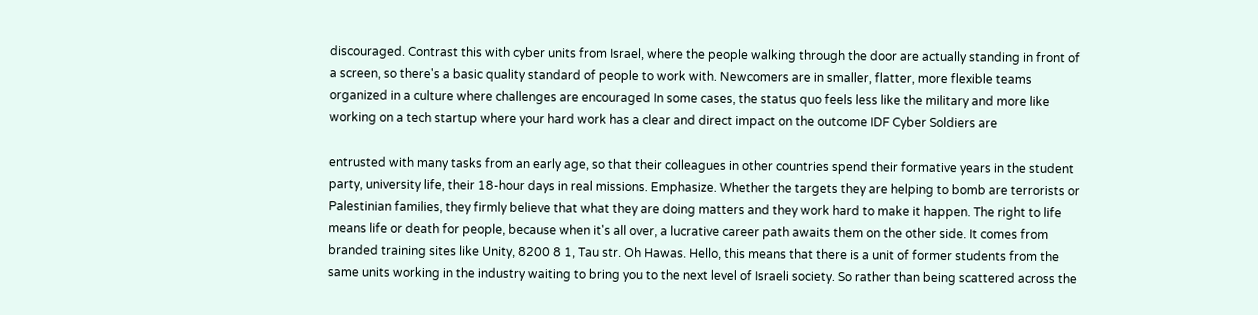discouraged. Contrast this with cyber units from Israel, where the people walking through the door are actually standing in front of a screen, so there's a basic quality standard of people to work with. Newcomers are in smaller, flatter, more flexible teams organized in a culture where challenges are encouraged In some cases, the status quo feels less like the military and more like working on a tech startup where your hard work has a clear and direct impact on the outcome IDF Cyber Soldiers are

entrusted with many tasks from an early age, so that their colleagues in other countries spend their formative years in the student party, university life, their 18-hour days in real missions. Emphasize. Whether the targets they are helping to bomb are terrorists or Palestinian families, they firmly believe that what they are doing matters and they work hard to make it happen. The right to life means life or death for people, because when it's all over, a lucrative career path awaits them on the other side. It comes from branded training sites like Unity, 8200 8 1, Tau str. Oh Hawas. Hello, this means that there is a unit of former students from the same units working in the industry waiting to bring you to the next level of Israeli society. So rather than being scattered across the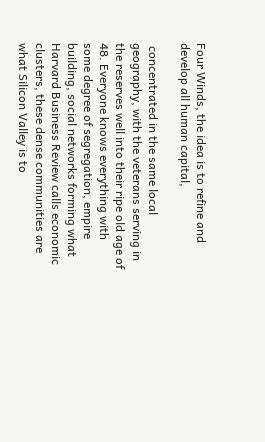Four Winds, the idea is to refine and develop all human capital,

 concentrated in the same local geography, with the veterans serving in the reserves well into their ripe old age of 48. Everyone knows everything with some degree of segregation, empire building, social networks forming what Harvard Business Review calls economic clusters, these dense communities are what Silicon Valley is to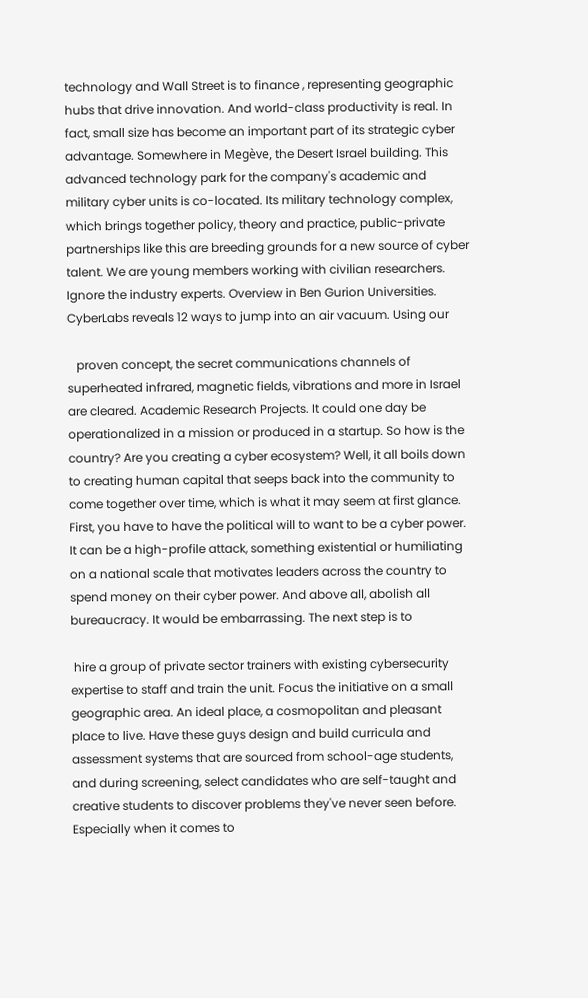technology and Wall Street is to finance , representing geographic hubs that drive innovation. And world-class productivity is real. In fact, small size has become an important part of its strategic cyber advantage. Somewhere in Megève, the Desert Israel building. This advanced technology park for the company's academic and military cyber units is co-located. Its military technology complex, which brings together policy, theory and practice, public-private partnerships like this are breeding grounds for a new source of cyber talent. We are young members working with civilian researchers. Ignore the industry experts. Overview in Ben Gurion Universities. CyberLabs reveals 12 ways to jump into an air vacuum. Using our

   proven concept, the secret communications channels of superheated infrared, magnetic fields, vibrations and more in Israel are cleared. Academic Research Projects. It could one day be operationalized in a mission or produced in a startup. So how is the country? Are you creating a cyber ecosystem? Well, it all boils down to creating human capital that seeps back into the community to come together over time, which is what it may seem at first glance. First, you have to have the political will to want to be a cyber power. It can be a high-profile attack, something existential or humiliating on a national scale that motivates leaders across the country to spend money on their cyber power. And above all, abolish all bureaucracy. It would be embarrassing. The next step is to

 hire a group of private sector trainers with existing cybersecurity expertise to staff and train the unit. Focus the initiative on a small geographic area. An ideal place, a cosmopolitan and pleasant place to live. Have these guys design and build curricula and assessment systems that are sourced from school-age students, and during screening, select candidates who are self-taught and creative students to discover problems they've never seen before. Especially when it comes to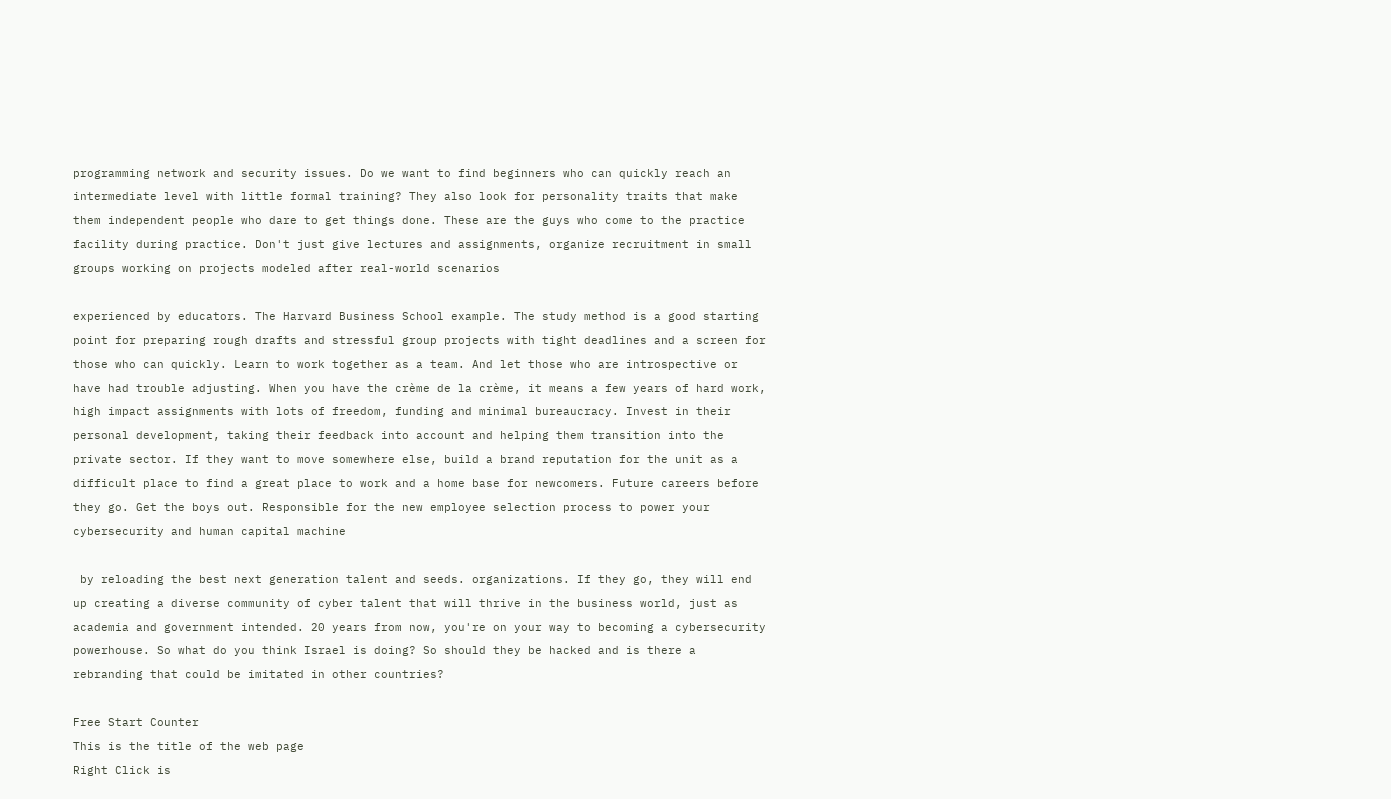programming network and security issues. Do we want to find beginners who can quickly reach an intermediate level with little formal training? They also look for personality traits that make them independent people who dare to get things done. These are the guys who come to the practice facility during practice. Don't just give lectures and assignments, organize recruitment in small groups working on projects modeled after real-world scenarios

experienced by educators. The Harvard Business School example. The study method is a good starting point for preparing rough drafts and stressful group projects with tight deadlines and a screen for those who can quickly. Learn to work together as a team. And let those who are introspective or have had trouble adjusting. When you have the crème de la crème, it means a few years of hard work, high impact assignments with lots of freedom, funding and minimal bureaucracy. Invest in their personal development, taking their feedback into account and helping them transition into the private sector. If they want to move somewhere else, build a brand reputation for the unit as a difficult place to find a great place to work and a home base for newcomers. Future careers before they go. Get the boys out. Responsible for the new employee selection process to power your cybersecurity and human capital machine

 by reloading the best next generation talent and seeds. organizations. If they go, they will end up creating a diverse community of cyber talent that will thrive in the business world, just as academia and government intended. 20 years from now, you're on your way to becoming a cybersecurity powerhouse. So what do you think Israel is doing? So should they be hacked and is there a rebranding that could be imitated in other countries?

Free Start Counter
This is the title of the web page
Right Click is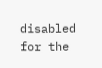disabled for the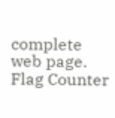complete web page.
Flag Counter